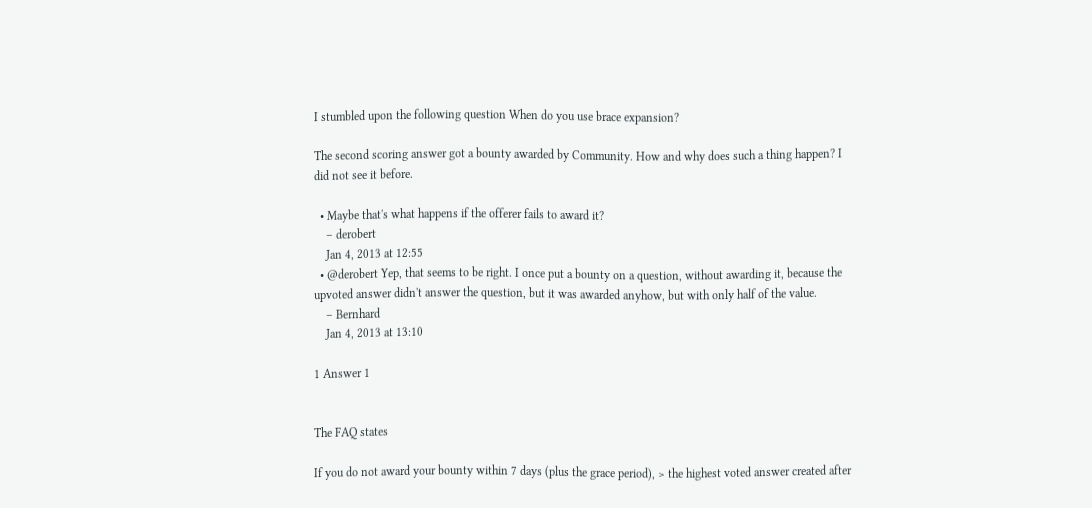I stumbled upon the following question When do you use brace expansion?

The second scoring answer got a bounty awarded by Community. How and why does such a thing happen? I did not see it before.

  • Maybe that's what happens if the offerer fails to award it?
    – derobert
    Jan 4, 2013 at 12:55
  • @derobert Yep, that seems to be right. I once put a bounty on a question, without awarding it, because the upvoted answer didn't answer the question, but it was awarded anyhow, but with only half of the value.
    – Bernhard
    Jan 4, 2013 at 13:10

1 Answer 1


The FAQ states

If you do not award your bounty within 7 days (plus the grace period), > the highest voted answer created after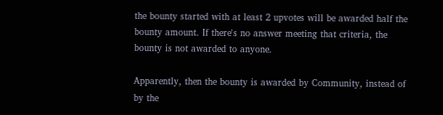the bounty started with at least 2 upvotes will be awarded half the bounty amount. If there's no answer meeting that criteria, the bounty is not awarded to anyone.

Apparently, then the bounty is awarded by Community, instead of by the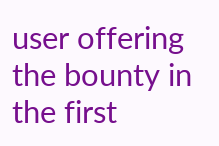user offering the bounty in the first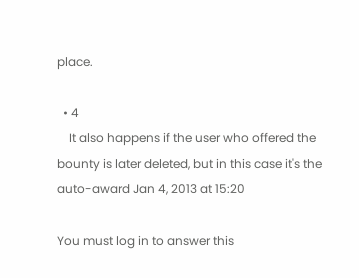place.

  • 4
    It also happens if the user who offered the bounty is later deleted, but in this case it's the auto-award Jan 4, 2013 at 15:20

You must log in to answer this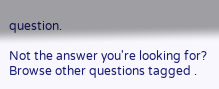question.

Not the answer you're looking for? Browse other questions tagged .